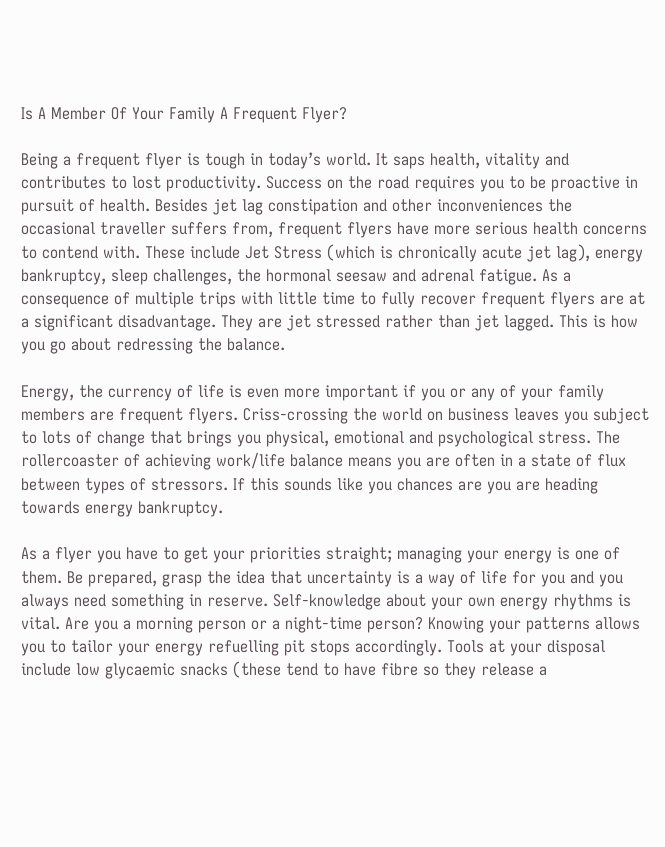Is A Member Of Your Family A Frequent Flyer?

Being a frequent flyer is tough in today’s world. It saps health, vitality and contributes to lost productivity. Success on the road requires you to be proactive in pursuit of health. Besides jet lag constipation and other inconveniences the occasional traveller suffers from, frequent flyers have more serious health concerns to contend with. These include Jet Stress (which is chronically acute jet lag), energy bankruptcy, sleep challenges, the hormonal seesaw and adrenal fatigue. As a consequence of multiple trips with little time to fully recover frequent flyers are at a significant disadvantage. They are jet stressed rather than jet lagged. This is how you go about redressing the balance.

Energy, the currency of life is even more important if you or any of your family members are frequent flyers. Criss-crossing the world on business leaves you subject to lots of change that brings you physical, emotional and psychological stress. The rollercoaster of achieving work/life balance means you are often in a state of flux between types of stressors. If this sounds like you chances are you are heading towards energy bankruptcy.

As a flyer you have to get your priorities straight; managing your energy is one of them. Be prepared, grasp the idea that uncertainty is a way of life for you and you always need something in reserve. Self-knowledge about your own energy rhythms is vital. Are you a morning person or a night-time person? Knowing your patterns allows you to tailor your energy refuelling pit stops accordingly. Tools at your disposal include low glycaemic snacks (these tend to have fibre so they release a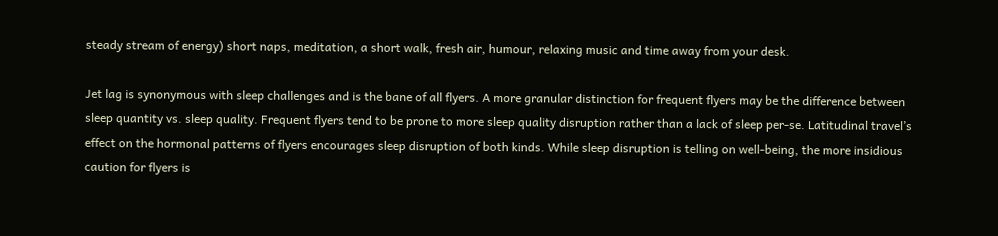steady stream of energy) short naps, meditation, a short walk, fresh air, humour, relaxing music and time away from your desk.

Jet lag is synonymous with sleep challenges and is the bane of all flyers. A more granular distinction for frequent flyers may be the difference between sleep quantity vs. sleep quality. Frequent flyers tend to be prone to more sleep quality disruption rather than a lack of sleep per-se. Latitudinal travel’s effect on the hormonal patterns of flyers encourages sleep disruption of both kinds. While sleep disruption is telling on well-being, the more insidious caution for flyers is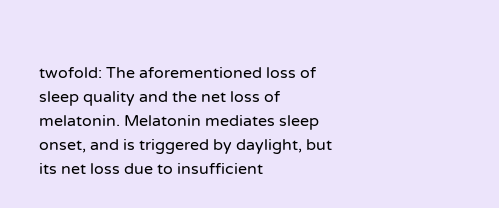twofold: The aforementioned loss of sleep quality and the net loss of melatonin. Melatonin mediates sleep onset, and is triggered by daylight, but its net loss due to insufficient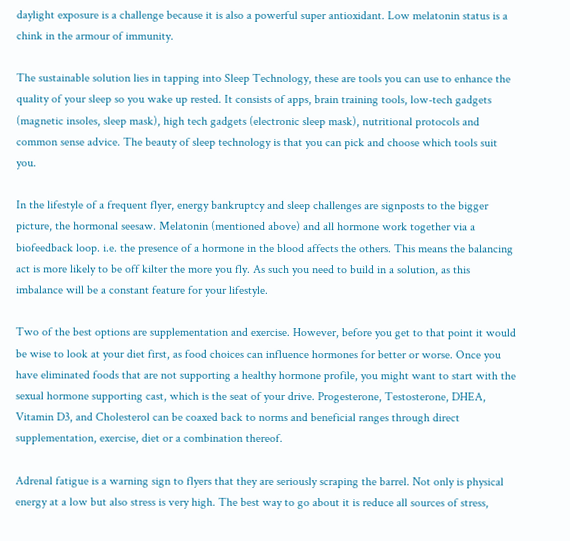daylight exposure is a challenge because it is also a powerful super antioxidant. Low melatonin status is a chink in the armour of immunity.

The sustainable solution lies in tapping into Sleep Technology, these are tools you can use to enhance the quality of your sleep so you wake up rested. It consists of apps, brain training tools, low-tech gadgets (magnetic insoles, sleep mask), high tech gadgets (electronic sleep mask), nutritional protocols and common sense advice. The beauty of sleep technology is that you can pick and choose which tools suit you.

In the lifestyle of a frequent flyer, energy bankruptcy and sleep challenges are signposts to the bigger picture, the hormonal seesaw. Melatonin (mentioned above) and all hormone work together via a biofeedback loop. i.e. the presence of a hormone in the blood affects the others. This means the balancing act is more likely to be off kilter the more you fly. As such you need to build in a solution, as this imbalance will be a constant feature for your lifestyle.

Two of the best options are supplementation and exercise. However, before you get to that point it would be wise to look at your diet first, as food choices can influence hormones for better or worse. Once you have eliminated foods that are not supporting a healthy hormone profile, you might want to start with the sexual hormone supporting cast, which is the seat of your drive. Progesterone, Testosterone, DHEA, Vitamin D3, and Cholesterol can be coaxed back to norms and beneficial ranges through direct supplementation, exercise, diet or a combination thereof.

Adrenal fatigue is a warning sign to flyers that they are seriously scraping the barrel. Not only is physical energy at a low but also stress is very high. The best way to go about it is reduce all sources of stress,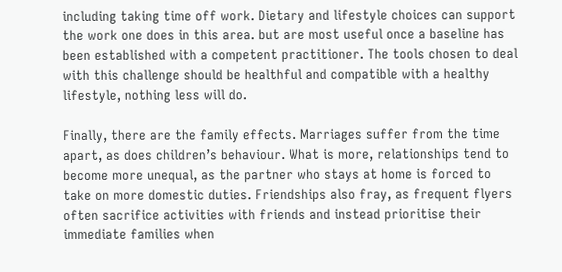including taking time off work. Dietary and lifestyle choices can support the work one does in this area. but are most useful once a baseline has been established with a competent practitioner. The tools chosen to deal with this challenge should be healthful and compatible with a healthy lifestyle, nothing less will do.

Finally, there are the family effects. Marriages suffer from the time apart, as does children’s behaviour. What is more, relationships tend to become more unequal, as the partner who stays at home is forced to take on more domestic duties. Friendships also fray, as frequent flyers often sacrifice activities with friends and instead prioritise their immediate families when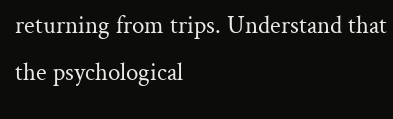returning from trips. Understand that the psychological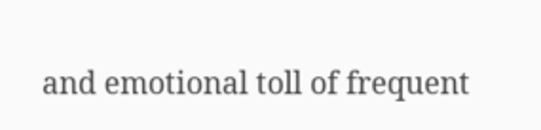and emotional toll of frequent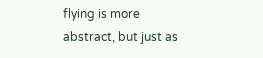flying is more abstract, but just as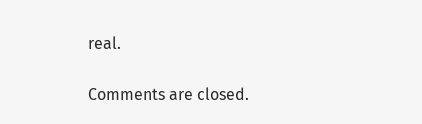real.

Comments are closed.